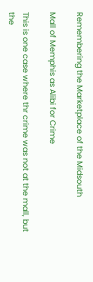Remembering the Marketplace of the Midsouth

Mall of Memphis as Alibi for Crime

This is one case where thr crime was not at the mall, but the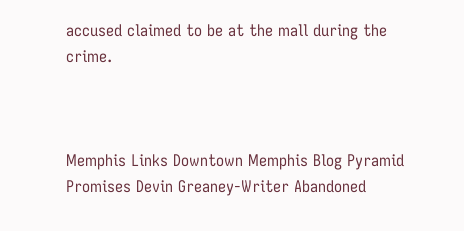accused claimed to be at the mall during the crime.



Memphis Links Downtown Memphis Blog Pyramid Promises Devin Greaney-Writer Abandoned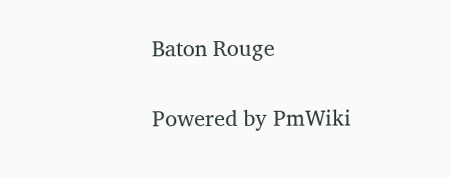Baton Rouge

Powered by PmWiki